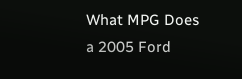What MPG Does a 2005 Ford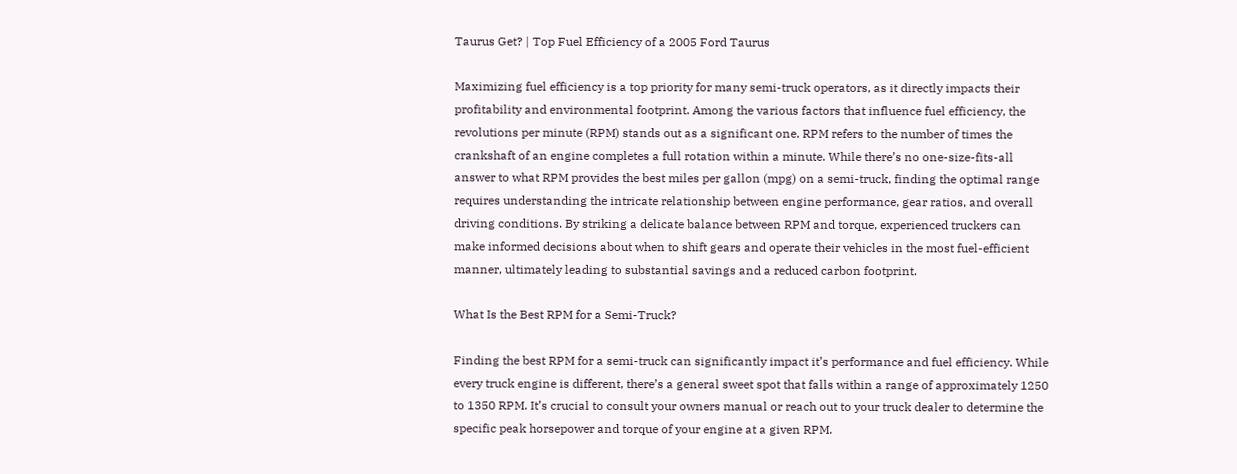Taurus Get? | Top Fuel Efficiency of a 2005 Ford Taurus

Maximizing fuel efficiency is a top priority for many semi-truck operators, as it directly impacts their profitability and environmental footprint. Among the various factors that influence fuel efficiency, the revolutions per minute (RPM) stands out as a significant one. RPM refers to the number of times the crankshaft of an engine completes a full rotation within a minute. While there’s no one-size-fits-all answer to what RPM provides the best miles per gallon (mpg) on a semi-truck, finding the optimal range requires understanding the intricate relationship between engine performance, gear ratios, and overall driving conditions. By striking a delicate balance between RPM and torque, experienced truckers can make informed decisions about when to shift gears and operate their vehicles in the most fuel-efficient manner, ultimately leading to substantial savings and a reduced carbon footprint.

What Is the Best RPM for a Semi-Truck?

Finding the best RPM for a semi-truck can significantly impact it’s performance and fuel efficiency. While every truck engine is different, there’s a general sweet spot that falls within a range of approximately 1250 to 1350 RPM. It’s crucial to consult your owners manual or reach out to your truck dealer to determine the specific peak horsepower and torque of your engine at a given RPM.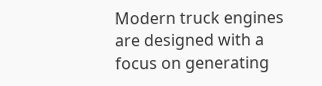Modern truck engines are designed with a focus on generating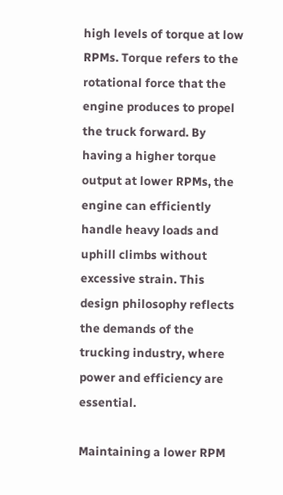high levels of torque at low RPMs. Torque refers to the rotational force that the engine produces to propel the truck forward. By having a higher torque output at lower RPMs, the engine can efficiently handle heavy loads and uphill climbs without excessive strain. This design philosophy reflects the demands of the trucking industry, where power and efficiency are essential.

Maintaining a lower RPM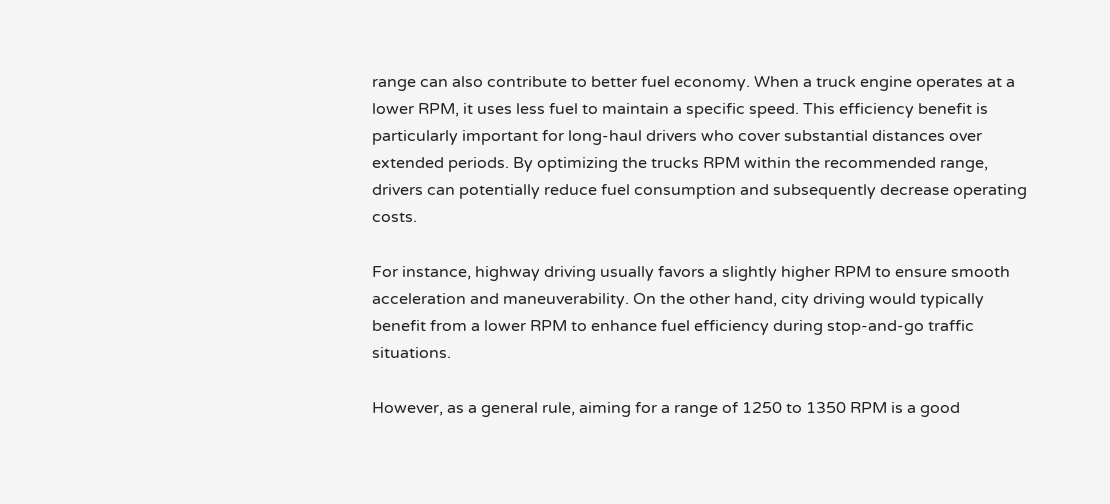range can also contribute to better fuel economy. When a truck engine operates at a lower RPM, it uses less fuel to maintain a specific speed. This efficiency benefit is particularly important for long-haul drivers who cover substantial distances over extended periods. By optimizing the trucks RPM within the recommended range, drivers can potentially reduce fuel consumption and subsequently decrease operating costs.

For instance, highway driving usually favors a slightly higher RPM to ensure smooth acceleration and maneuverability. On the other hand, city driving would typically benefit from a lower RPM to enhance fuel efficiency during stop-and-go traffic situations.

However, as a general rule, aiming for a range of 1250 to 1350 RPM is a good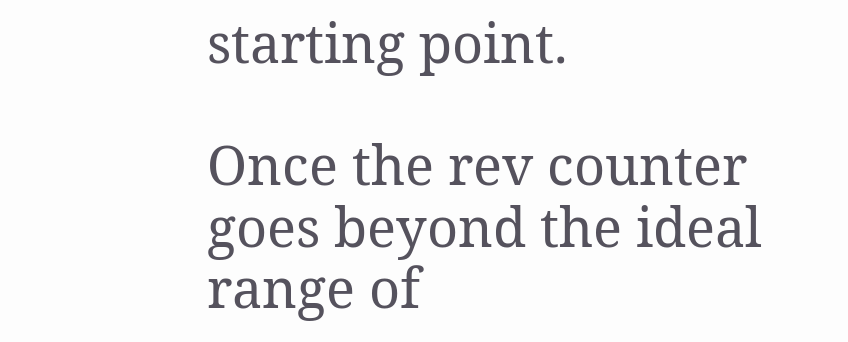starting point.

Once the rev counter goes beyond the ideal range of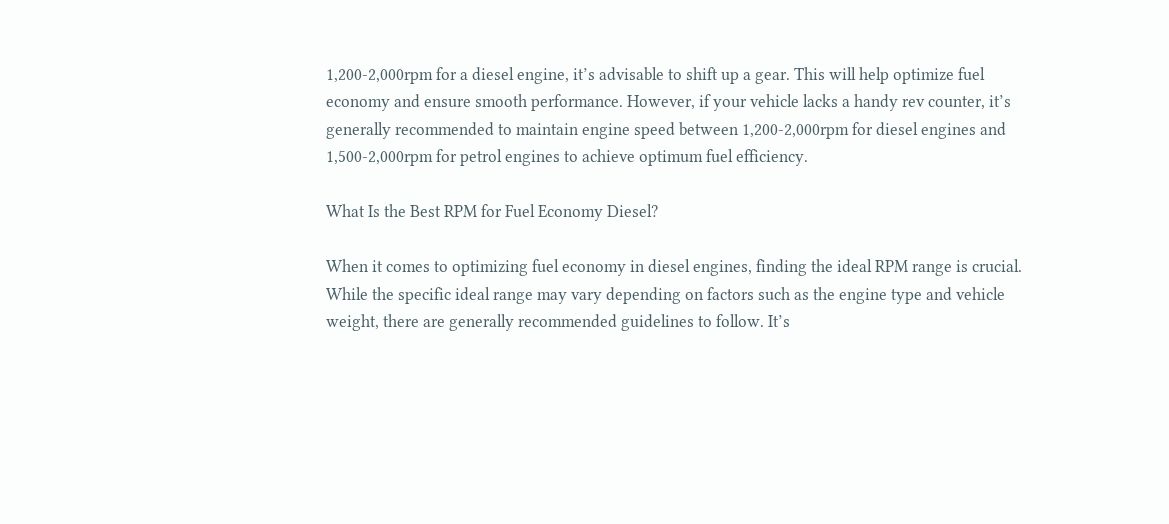1,200-2,000rpm for a diesel engine, it’s advisable to shift up a gear. This will help optimize fuel economy and ensure smooth performance. However, if your vehicle lacks a handy rev counter, it’s generally recommended to maintain engine speed between 1,200-2,000rpm for diesel engines and 1,500-2,000rpm for petrol engines to achieve optimum fuel efficiency.

What Is the Best RPM for Fuel Economy Diesel?

When it comes to optimizing fuel economy in diesel engines, finding the ideal RPM range is crucial. While the specific ideal range may vary depending on factors such as the engine type and vehicle weight, there are generally recommended guidelines to follow. It’s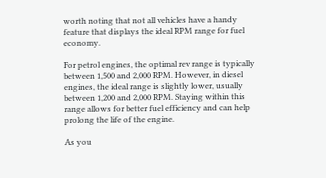worth noting that not all vehicles have a handy feature that displays the ideal RPM range for fuel economy.

For petrol engines, the optimal rev range is typically between 1,500 and 2,000 RPM. However, in diesel engines, the ideal range is slightly lower, usually between 1,200 and 2,000 RPM. Staying within this range allows for better fuel efficiency and can help prolong the life of the engine.

As you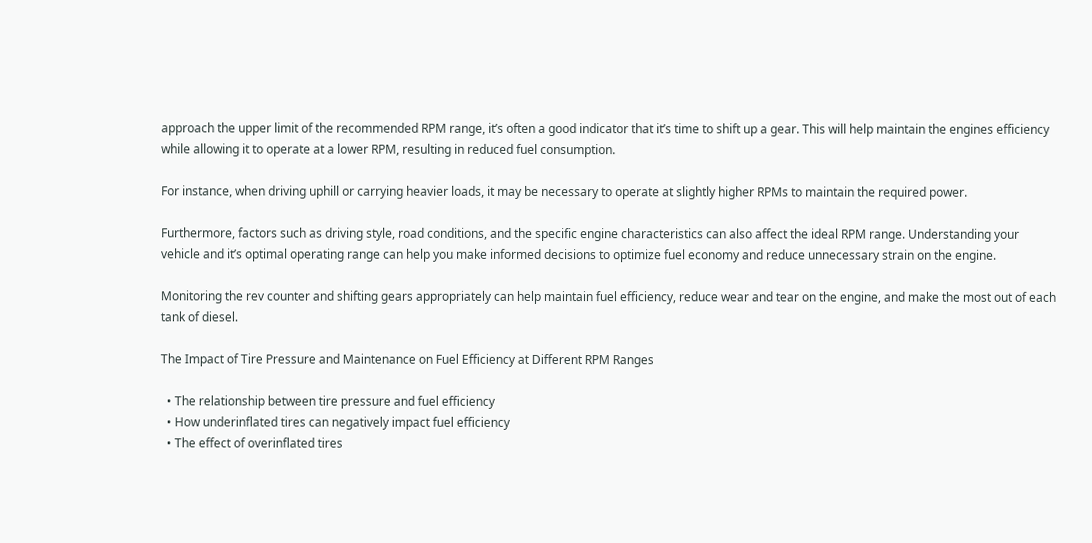approach the upper limit of the recommended RPM range, it’s often a good indicator that it’s time to shift up a gear. This will help maintain the engines efficiency while allowing it to operate at a lower RPM, resulting in reduced fuel consumption.

For instance, when driving uphill or carrying heavier loads, it may be necessary to operate at slightly higher RPMs to maintain the required power.

Furthermore, factors such as driving style, road conditions, and the specific engine characteristics can also affect the ideal RPM range. Understanding your vehicle and it’s optimal operating range can help you make informed decisions to optimize fuel economy and reduce unnecessary strain on the engine.

Monitoring the rev counter and shifting gears appropriately can help maintain fuel efficiency, reduce wear and tear on the engine, and make the most out of each tank of diesel.

The Impact of Tire Pressure and Maintenance on Fuel Efficiency at Different RPM Ranges

  • The relationship between tire pressure and fuel efficiency
  • How underinflated tires can negatively impact fuel efficiency
  • The effect of overinflated tires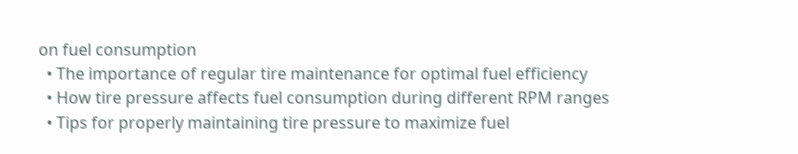on fuel consumption
  • The importance of regular tire maintenance for optimal fuel efficiency
  • How tire pressure affects fuel consumption during different RPM ranges
  • Tips for properly maintaining tire pressure to maximize fuel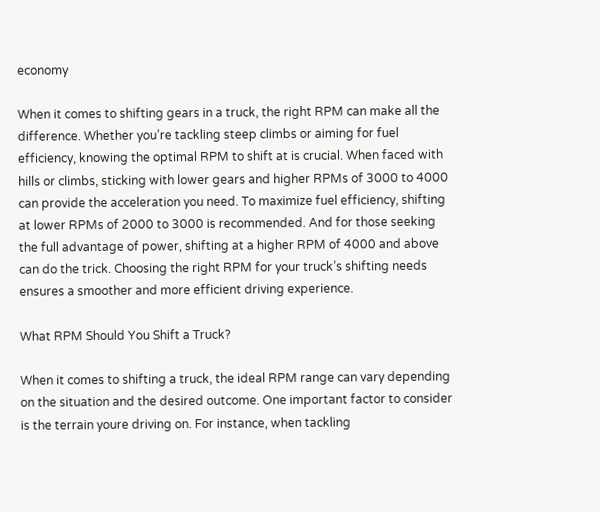economy

When it comes to shifting gears in a truck, the right RPM can make all the difference. Whether you’re tackling steep climbs or aiming for fuel efficiency, knowing the optimal RPM to shift at is crucial. When faced with hills or climbs, sticking with lower gears and higher RPMs of 3000 to 4000 can provide the acceleration you need. To maximize fuel efficiency, shifting at lower RPMs of 2000 to 3000 is recommended. And for those seeking the full advantage of power, shifting at a higher RPM of 4000 and above can do the trick. Choosing the right RPM for your truck’s shifting needs ensures a smoother and more efficient driving experience.

What RPM Should You Shift a Truck?

When it comes to shifting a truck, the ideal RPM range can vary depending on the situation and the desired outcome. One important factor to consider is the terrain youre driving on. For instance, when tackling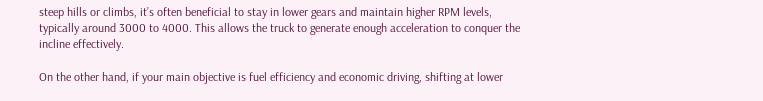steep hills or climbs, it’s often beneficial to stay in lower gears and maintain higher RPM levels, typically around 3000 to 4000. This allows the truck to generate enough acceleration to conquer the incline effectively.

On the other hand, if your main objective is fuel efficiency and economic driving, shifting at lower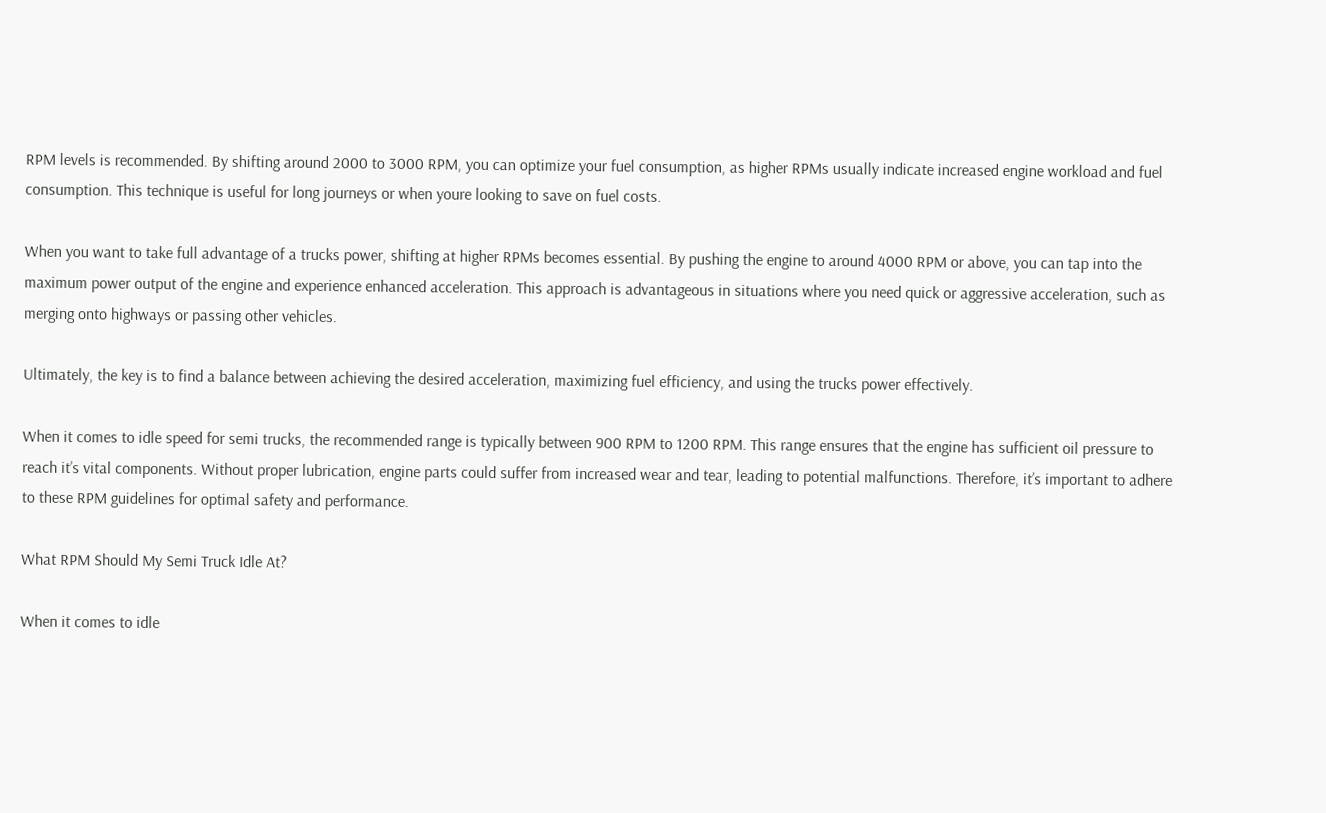RPM levels is recommended. By shifting around 2000 to 3000 RPM, you can optimize your fuel consumption, as higher RPMs usually indicate increased engine workload and fuel consumption. This technique is useful for long journeys or when youre looking to save on fuel costs.

When you want to take full advantage of a trucks power, shifting at higher RPMs becomes essential. By pushing the engine to around 4000 RPM or above, you can tap into the maximum power output of the engine and experience enhanced acceleration. This approach is advantageous in situations where you need quick or aggressive acceleration, such as merging onto highways or passing other vehicles.

Ultimately, the key is to find a balance between achieving the desired acceleration, maximizing fuel efficiency, and using the trucks power effectively.

When it comes to idle speed for semi trucks, the recommended range is typically between 900 RPM to 1200 RPM. This range ensures that the engine has sufficient oil pressure to reach it’s vital components. Without proper lubrication, engine parts could suffer from increased wear and tear, leading to potential malfunctions. Therefore, it’s important to adhere to these RPM guidelines for optimal safety and performance.

What RPM Should My Semi Truck Idle At?

When it comes to idle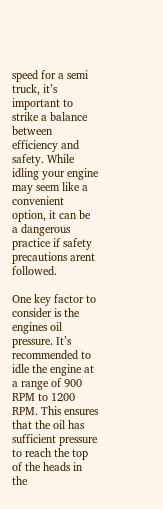speed for a semi truck, it’s important to strike a balance between efficiency and safety. While idling your engine may seem like a convenient option, it can be a dangerous practice if safety precautions arent followed.

One key factor to consider is the engines oil pressure. It’s recommended to idle the engine at a range of 900 RPM to 1200 RPM. This ensures that the oil has sufficient pressure to reach the top of the heads in the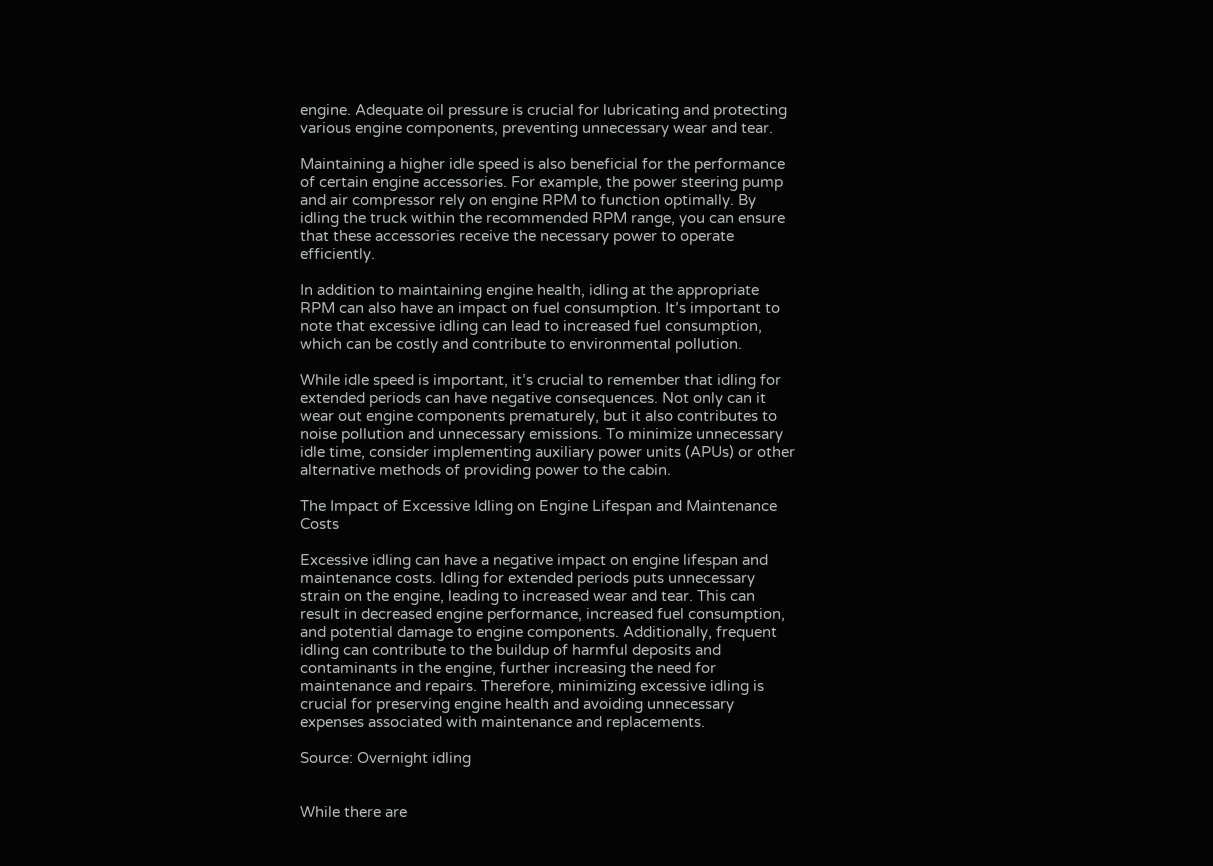engine. Adequate oil pressure is crucial for lubricating and protecting various engine components, preventing unnecessary wear and tear.

Maintaining a higher idle speed is also beneficial for the performance of certain engine accessories. For example, the power steering pump and air compressor rely on engine RPM to function optimally. By idling the truck within the recommended RPM range, you can ensure that these accessories receive the necessary power to operate efficiently.

In addition to maintaining engine health, idling at the appropriate RPM can also have an impact on fuel consumption. It’s important to note that excessive idling can lead to increased fuel consumption, which can be costly and contribute to environmental pollution.

While idle speed is important, it’s crucial to remember that idling for extended periods can have negative consequences. Not only can it wear out engine components prematurely, but it also contributes to noise pollution and unnecessary emissions. To minimize unnecessary idle time, consider implementing auxiliary power units (APUs) or other alternative methods of providing power to the cabin.

The Impact of Excessive Idling on Engine Lifespan and Maintenance Costs

Excessive idling can have a negative impact on engine lifespan and maintenance costs. Idling for extended periods puts unnecessary strain on the engine, leading to increased wear and tear. This can result in decreased engine performance, increased fuel consumption, and potential damage to engine components. Additionally, frequent idling can contribute to the buildup of harmful deposits and contaminants in the engine, further increasing the need for maintenance and repairs. Therefore, minimizing excessive idling is crucial for preserving engine health and avoiding unnecessary expenses associated with maintenance and replacements.

Source: Overnight idling


While there are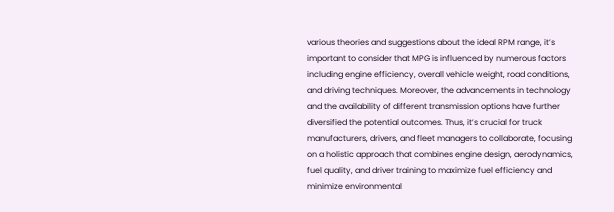various theories and suggestions about the ideal RPM range, it’s important to consider that MPG is influenced by numerous factors including engine efficiency, overall vehicle weight, road conditions, and driving techniques. Moreover, the advancements in technology and the availability of different transmission options have further diversified the potential outcomes. Thus, it’s crucial for truck manufacturers, drivers, and fleet managers to collaborate, focusing on a holistic approach that combines engine design, aerodynamics, fuel quality, and driver training to maximize fuel efficiency and minimize environmental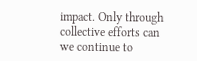impact. Only through collective efforts can we continue to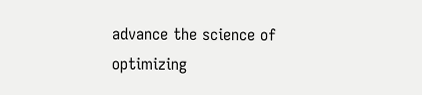advance the science of optimizing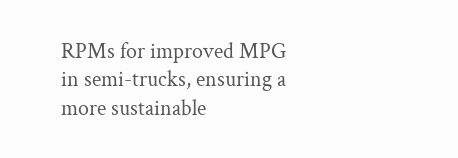RPMs for improved MPG in semi-trucks, ensuring a more sustainable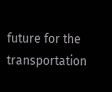future for the transportation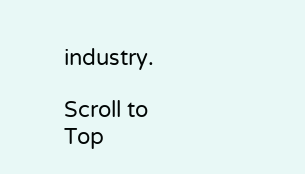industry.

Scroll to Top